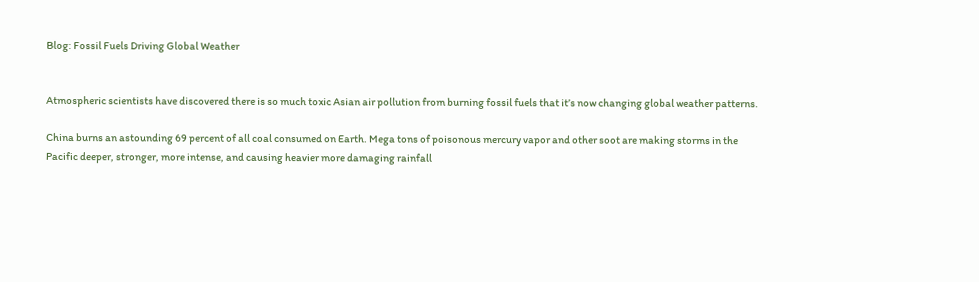Blog: Fossil Fuels Driving Global Weather


Atmospheric scientists have discovered there is so much toxic Asian air pollution from burning fossil fuels that it’s now changing global weather patterns.

China burns an astounding 69 percent of all coal consumed on Earth. Mega tons of poisonous mercury vapor and other soot are making storms in the Pacific deeper, stronger, more intense, and causing heavier more damaging rainfall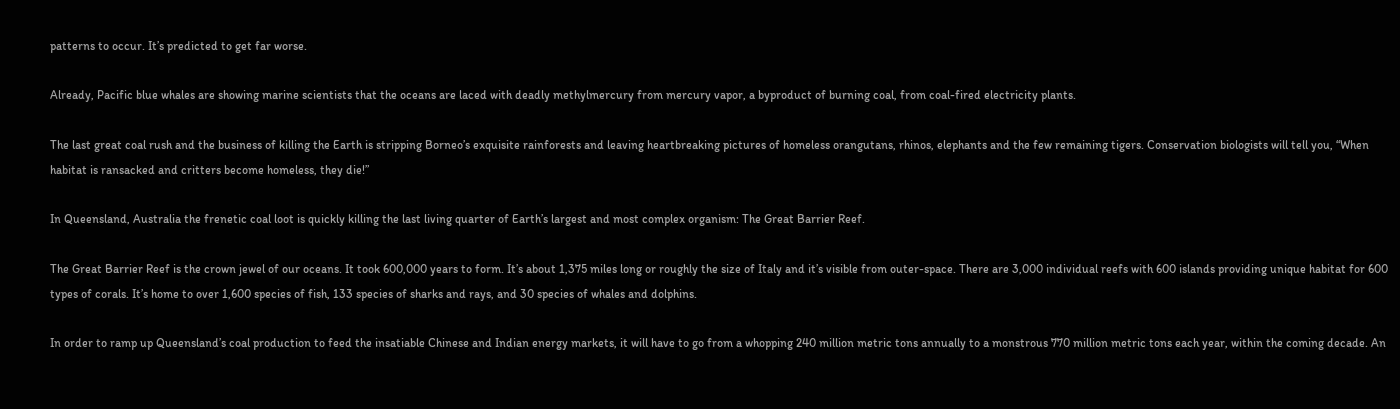patterns to occur. It’s predicted to get far worse.

Already, Pacific blue whales are showing marine scientists that the oceans are laced with deadly methylmercury from mercury vapor, a byproduct of burning coal, from coal-fired electricity plants.

The last great coal rush and the business of killing the Earth is stripping Borneo’s exquisite rainforests and leaving heartbreaking pictures of homeless orangutans, rhinos, elephants and the few remaining tigers. Conservation biologists will tell you, “When habitat is ransacked and critters become homeless, they die!”

In Queensland, Australia the frenetic coal loot is quickly killing the last living quarter of Earth’s largest and most complex organism: The Great Barrier Reef.

The Great Barrier Reef is the crown jewel of our oceans. It took 600,000 years to form. It’s about 1,375 miles long or roughly the size of Italy and it’s visible from outer-space. There are 3,000 individual reefs with 600 islands providing unique habitat for 600 types of corals. It’s home to over 1,600 species of fish, 133 species of sharks and rays, and 30 species of whales and dolphins.

In order to ramp up Queensland’s coal production to feed the insatiable Chinese and Indian energy markets, it will have to go from a whopping 240 million metric tons annually to a monstrous 770 million metric tons each year, within the coming decade. An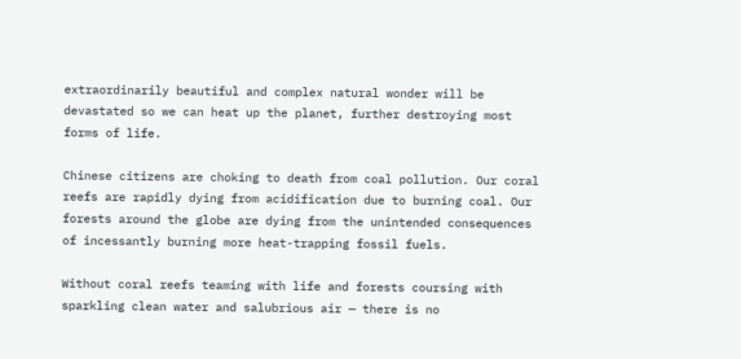extraordinarily beautiful and complex natural wonder will be devastated so we can heat up the planet, further destroying most forms of life.

Chinese citizens are choking to death from coal pollution. Our coral reefs are rapidly dying from acidification due to burning coal. Our forests around the globe are dying from the unintended consequences of incessantly burning more heat-trapping fossil fuels.

Without coral reefs teaming with life and forests coursing with sparkling clean water and salubrious air — there is no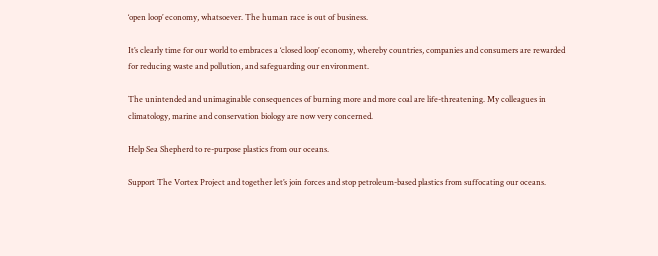‘open loop’ economy, whatsoever. The human race is out of business.

It’s clearly time for our world to embraces a ‘closed loop’ economy, whereby countries, companies and consumers are rewarded for reducing waste and pollution, and safeguarding our environment.

The unintended and unimaginable consequences of burning more and more coal are life-threatening. My colleagues in climatology, marine and conservation biology are now very concerned.

Help Sea Shepherd to re-purpose plastics from our oceans.

Support The Vortex Project and together let’s join forces and stop petroleum-based plastics from suffocating our oceans.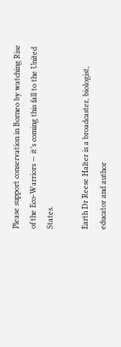Please support conservation in Borneo by watching Rise of the Eco-Warriors — it’s coming this fall to the United States.

Earth Dr Reese Halter is a broadcaster, biologist, educator and author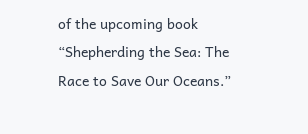of the upcoming book “Shepherding the Sea: The Race to Save Our Oceans.”